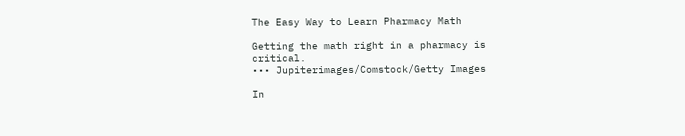The Easy Way to Learn Pharmacy Math

Getting the math right in a pharmacy is critical.
••• Jupiterimages/Comstock/Getty Images

In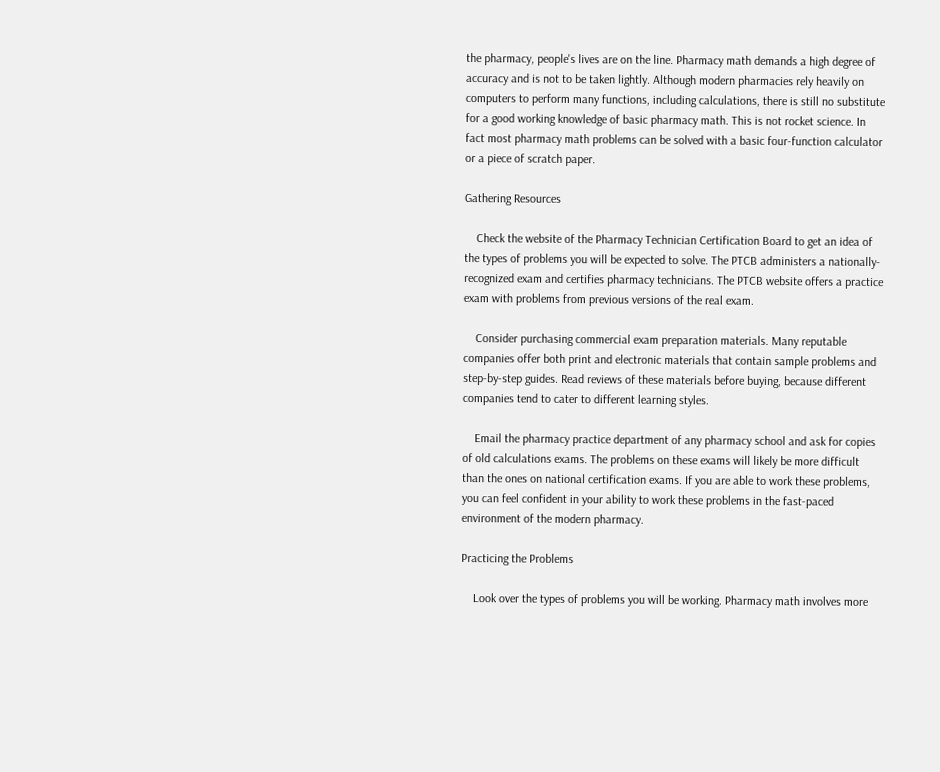the pharmacy, people's lives are on the line. Pharmacy math demands a high degree of accuracy and is not to be taken lightly. Although modern pharmacies rely heavily on computers to perform many functions, including calculations, there is still no substitute for a good working knowledge of basic pharmacy math. This is not rocket science. In fact most pharmacy math problems can be solved with a basic four-function calculator or a piece of scratch paper.

Gathering Resources

    Check the website of the Pharmacy Technician Certification Board to get an idea of the types of problems you will be expected to solve. The PTCB administers a nationally-recognized exam and certifies pharmacy technicians. The PTCB website offers a practice exam with problems from previous versions of the real exam.

    Consider purchasing commercial exam preparation materials. Many reputable companies offer both print and electronic materials that contain sample problems and step-by-step guides. Read reviews of these materials before buying, because different companies tend to cater to different learning styles.

    Email the pharmacy practice department of any pharmacy school and ask for copies of old calculations exams. The problems on these exams will likely be more difficult than the ones on national certification exams. If you are able to work these problems, you can feel confident in your ability to work these problems in the fast-paced environment of the modern pharmacy.

Practicing the Problems

    Look over the types of problems you will be working. Pharmacy math involves more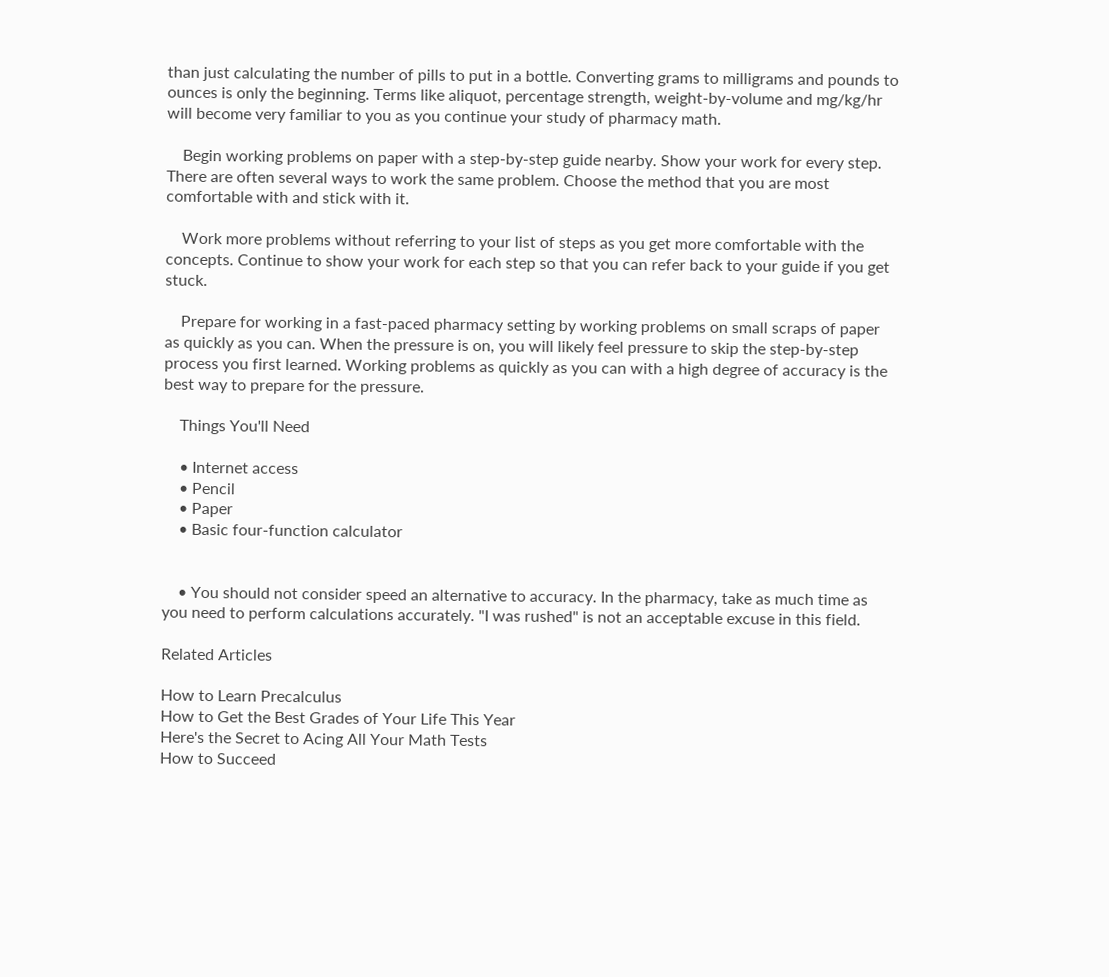than just calculating the number of pills to put in a bottle. Converting grams to milligrams and pounds to ounces is only the beginning. Terms like aliquot, percentage strength, weight-by-volume and mg/kg/hr will become very familiar to you as you continue your study of pharmacy math.

    Begin working problems on paper with a step-by-step guide nearby. Show your work for every step. There are often several ways to work the same problem. Choose the method that you are most comfortable with and stick with it.

    Work more problems without referring to your list of steps as you get more comfortable with the concepts. Continue to show your work for each step so that you can refer back to your guide if you get stuck.

    Prepare for working in a fast-paced pharmacy setting by working problems on small scraps of paper as quickly as you can. When the pressure is on, you will likely feel pressure to skip the step-by-step process you first learned. Working problems as quickly as you can with a high degree of accuracy is the best way to prepare for the pressure.

    Things You'll Need

    • Internet access
    • Pencil
    • Paper
    • Basic four-function calculator


    • You should not consider speed an alternative to accuracy. In the pharmacy, take as much time as you need to perform calculations accurately. "I was rushed" is not an acceptable excuse in this field.

Related Articles

How to Learn Precalculus
How to Get the Best Grades of Your Life This Year
Here's the Secret to Acing All Your Math Tests
How to Succeed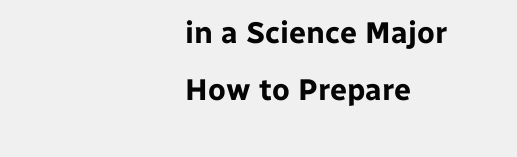in a Science Major
How to Prepare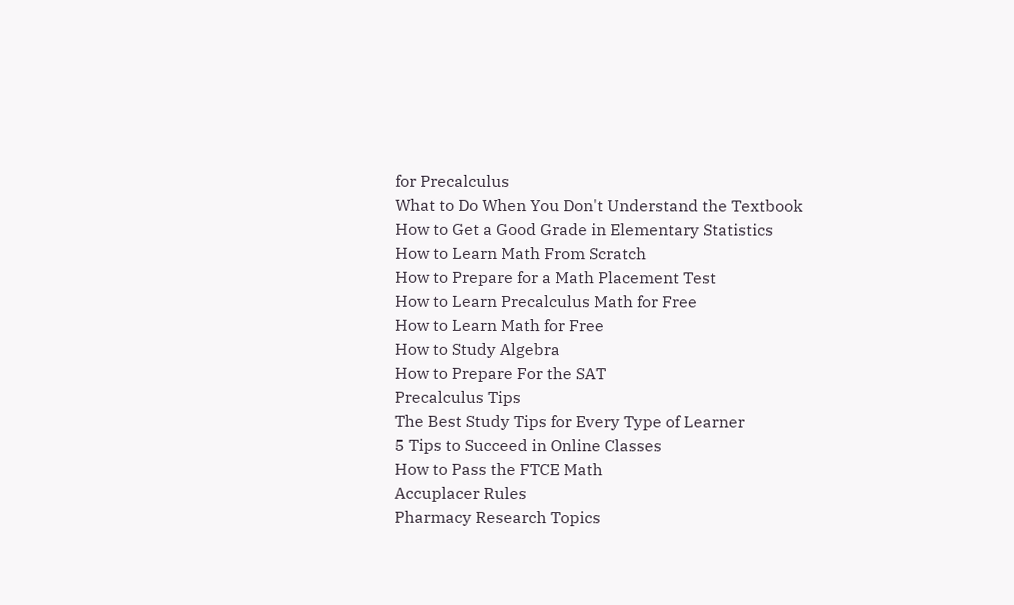for Precalculus
What to Do When You Don't Understand the Textbook
How to Get a Good Grade in Elementary Statistics
How to Learn Math From Scratch
How to Prepare for a Math Placement Test
How to Learn Precalculus Math for Free
How to Learn Math for Free
How to Study Algebra
How to Prepare For the SAT
Precalculus Tips
The Best Study Tips for Every Type of Learner
5 Tips to Succeed in Online Classes
How to Pass the FTCE Math
Accuplacer Rules
Pharmacy Research Topics